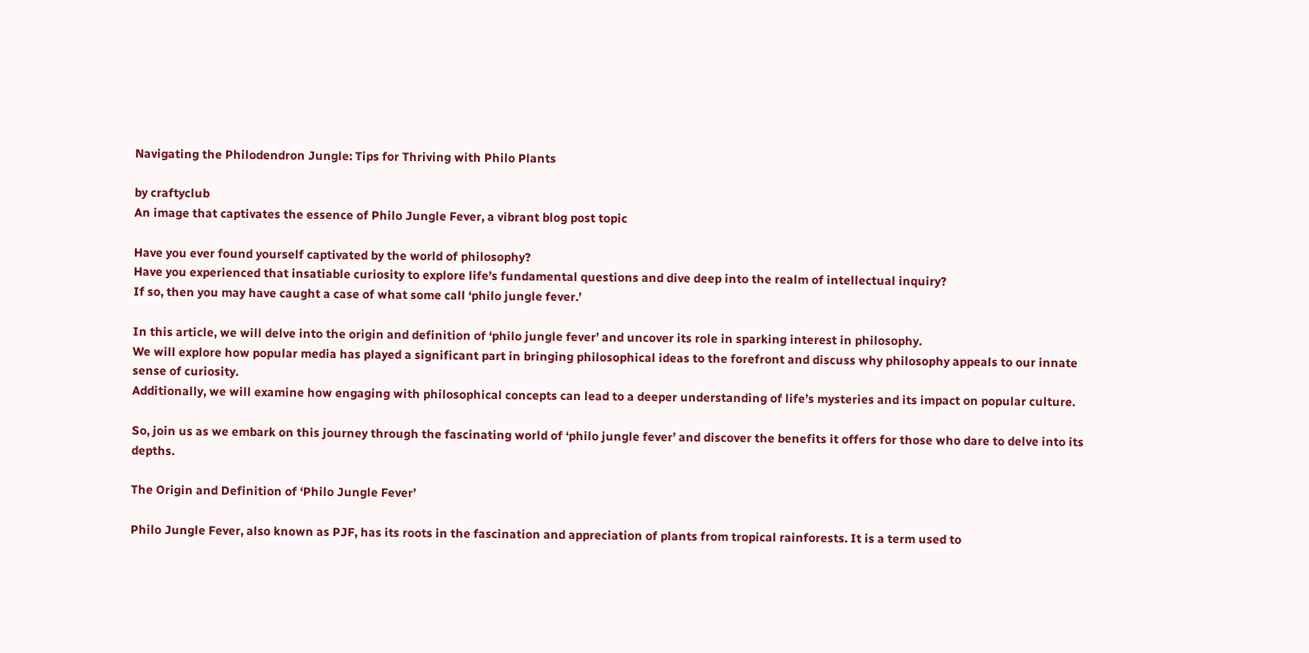Navigating the Philodendron Jungle: Tips for Thriving with Philo Plants

by craftyclub
An image that captivates the essence of Philo Jungle Fever, a vibrant blog post topic

Have you ever found yourself captivated by the world of philosophy?
Have you experienced that insatiable curiosity to explore life’s fundamental questions and dive deep into the realm of intellectual inquiry?
If so, then you may have caught a case of what some call ‘philo jungle fever.’

In this article, we will delve into the origin and definition of ‘philo jungle fever’ and uncover its role in sparking interest in philosophy.
We will explore how popular media has played a significant part in bringing philosophical ideas to the forefront and discuss why philosophy appeals to our innate sense of curiosity.
Additionally, we will examine how engaging with philosophical concepts can lead to a deeper understanding of life’s mysteries and its impact on popular culture.

So, join us as we embark on this journey through the fascinating world of ‘philo jungle fever’ and discover the benefits it offers for those who dare to delve into its depths.

The Origin and Definition of ‘Philo Jungle Fever’

Philo Jungle Fever, also known as PJF, has its roots in the fascination and appreciation of plants from tropical rainforests. It is a term used to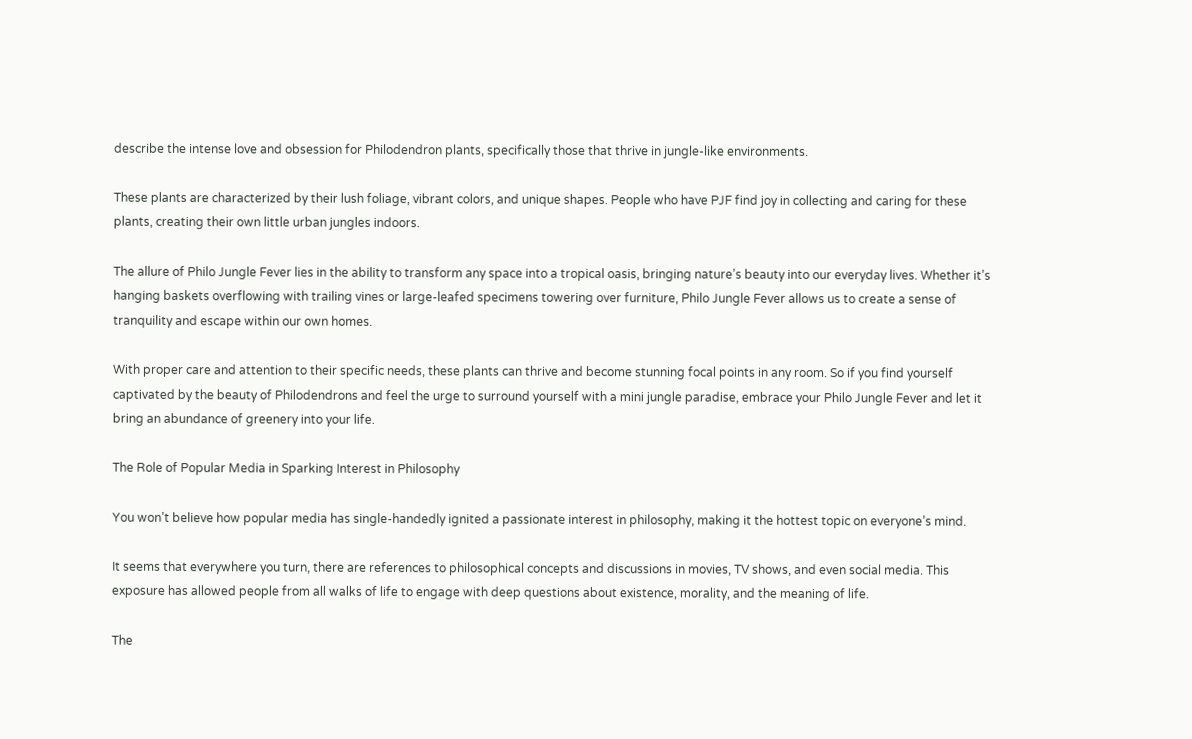describe the intense love and obsession for Philodendron plants, specifically those that thrive in jungle-like environments.

These plants are characterized by their lush foliage, vibrant colors, and unique shapes. People who have PJF find joy in collecting and caring for these plants, creating their own little urban jungles indoors.

The allure of Philo Jungle Fever lies in the ability to transform any space into a tropical oasis, bringing nature’s beauty into our everyday lives. Whether it’s hanging baskets overflowing with trailing vines or large-leafed specimens towering over furniture, Philo Jungle Fever allows us to create a sense of tranquility and escape within our own homes.

With proper care and attention to their specific needs, these plants can thrive and become stunning focal points in any room. So if you find yourself captivated by the beauty of Philodendrons and feel the urge to surround yourself with a mini jungle paradise, embrace your Philo Jungle Fever and let it bring an abundance of greenery into your life.

The Role of Popular Media in Sparking Interest in Philosophy

You won’t believe how popular media has single-handedly ignited a passionate interest in philosophy, making it the hottest topic on everyone’s mind.

It seems that everywhere you turn, there are references to philosophical concepts and discussions in movies, TV shows, and even social media. This exposure has allowed people from all walks of life to engage with deep questions about existence, morality, and the meaning of life.

The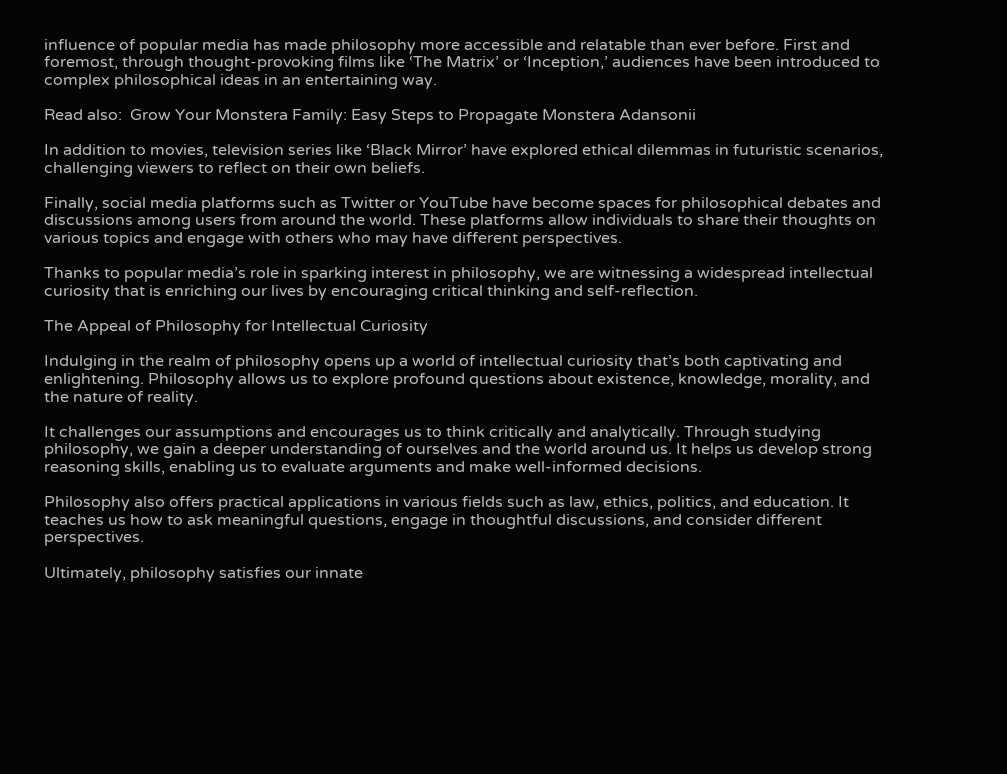influence of popular media has made philosophy more accessible and relatable than ever before. First and foremost, through thought-provoking films like ‘The Matrix’ or ‘Inception,’ audiences have been introduced to complex philosophical ideas in an entertaining way.

Read also:  Grow Your Monstera Family: Easy Steps to Propagate Monstera Adansonii

In addition to movies, television series like ‘Black Mirror’ have explored ethical dilemmas in futuristic scenarios, challenging viewers to reflect on their own beliefs.

Finally, social media platforms such as Twitter or YouTube have become spaces for philosophical debates and discussions among users from around the world. These platforms allow individuals to share their thoughts on various topics and engage with others who may have different perspectives.

Thanks to popular media’s role in sparking interest in philosophy, we are witnessing a widespread intellectual curiosity that is enriching our lives by encouraging critical thinking and self-reflection.

The Appeal of Philosophy for Intellectual Curiosity

Indulging in the realm of philosophy opens up a world of intellectual curiosity that’s both captivating and enlightening. Philosophy allows us to explore profound questions about existence, knowledge, morality, and the nature of reality.

It challenges our assumptions and encourages us to think critically and analytically. Through studying philosophy, we gain a deeper understanding of ourselves and the world around us. It helps us develop strong reasoning skills, enabling us to evaluate arguments and make well-informed decisions.

Philosophy also offers practical applications in various fields such as law, ethics, politics, and education. It teaches us how to ask meaningful questions, engage in thoughtful discussions, and consider different perspectives.

Ultimately, philosophy satisfies our innate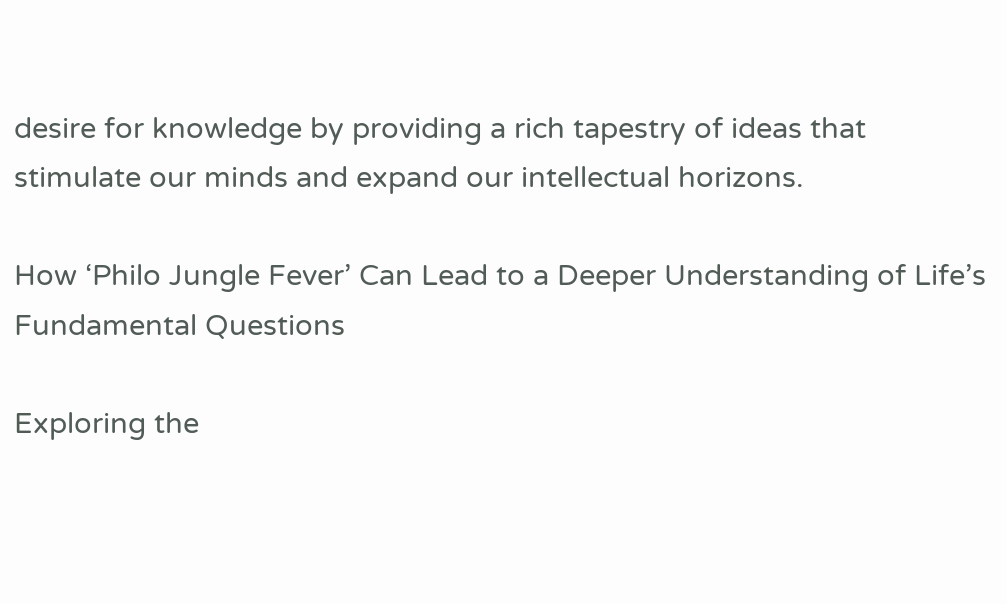desire for knowledge by providing a rich tapestry of ideas that stimulate our minds and expand our intellectual horizons.

How ‘Philo Jungle Fever’ Can Lead to a Deeper Understanding of Life’s Fundamental Questions

Exploring the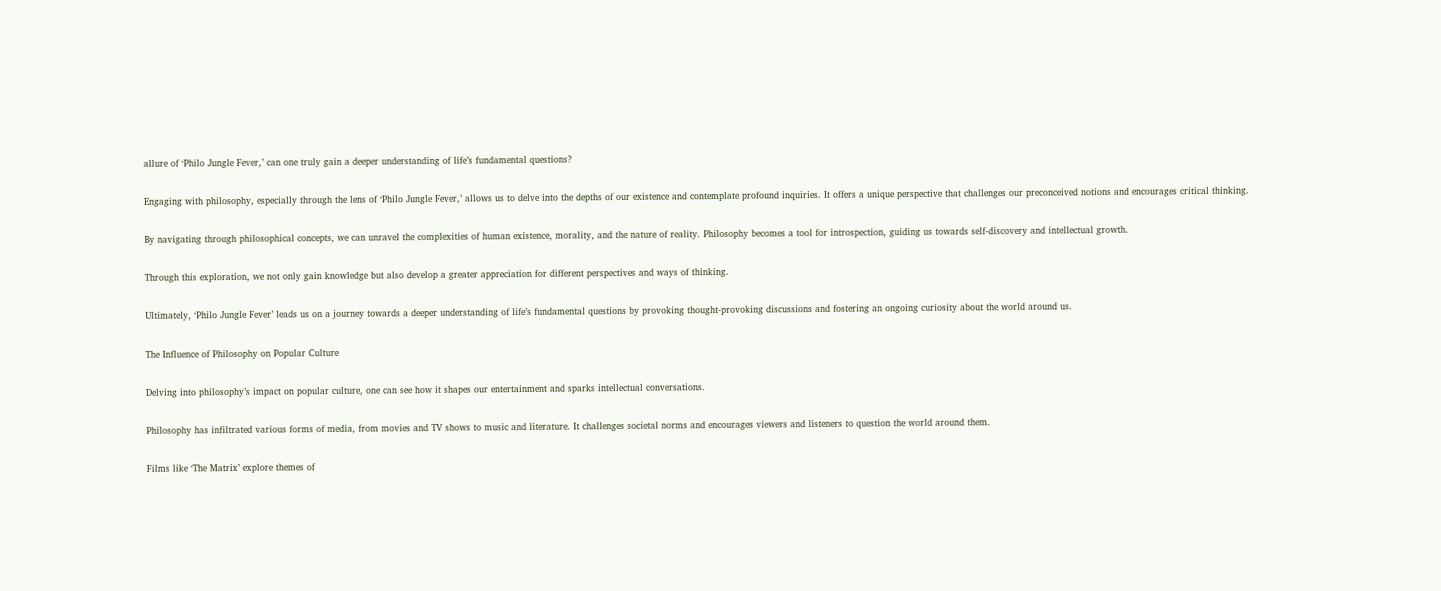allure of ‘Philo Jungle Fever,’ can one truly gain a deeper understanding of life’s fundamental questions?

Engaging with philosophy, especially through the lens of ‘Philo Jungle Fever,’ allows us to delve into the depths of our existence and contemplate profound inquiries. It offers a unique perspective that challenges our preconceived notions and encourages critical thinking.

By navigating through philosophical concepts, we can unravel the complexities of human existence, morality, and the nature of reality. Philosophy becomes a tool for introspection, guiding us towards self-discovery and intellectual growth.

Through this exploration, we not only gain knowledge but also develop a greater appreciation for different perspectives and ways of thinking.

Ultimately, ‘Philo Jungle Fever’ leads us on a journey towards a deeper understanding of life’s fundamental questions by provoking thought-provoking discussions and fostering an ongoing curiosity about the world around us.

The Influence of Philosophy on Popular Culture

Delving into philosophy’s impact on popular culture, one can see how it shapes our entertainment and sparks intellectual conversations.

Philosophy has infiltrated various forms of media, from movies and TV shows to music and literature. It challenges societal norms and encourages viewers and listeners to question the world around them.

Films like ‘The Matrix’ explore themes of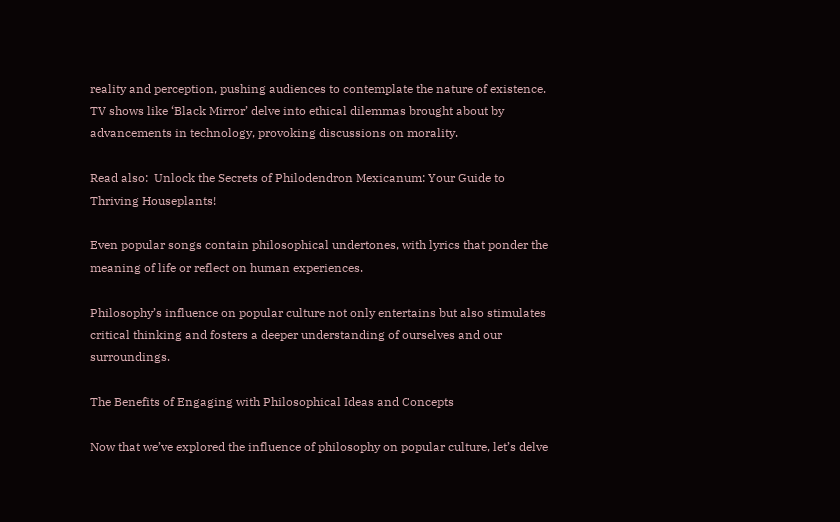reality and perception, pushing audiences to contemplate the nature of existence. TV shows like ‘Black Mirror’ delve into ethical dilemmas brought about by advancements in technology, provoking discussions on morality.

Read also:  Unlock the Secrets of Philodendron Mexicanum: Your Guide to Thriving Houseplants!

Even popular songs contain philosophical undertones, with lyrics that ponder the meaning of life or reflect on human experiences.

Philosophy’s influence on popular culture not only entertains but also stimulates critical thinking and fosters a deeper understanding of ourselves and our surroundings.

The Benefits of Engaging with Philosophical Ideas and Concepts

Now that we’ve explored the influence of philosophy on popular culture, let’s delve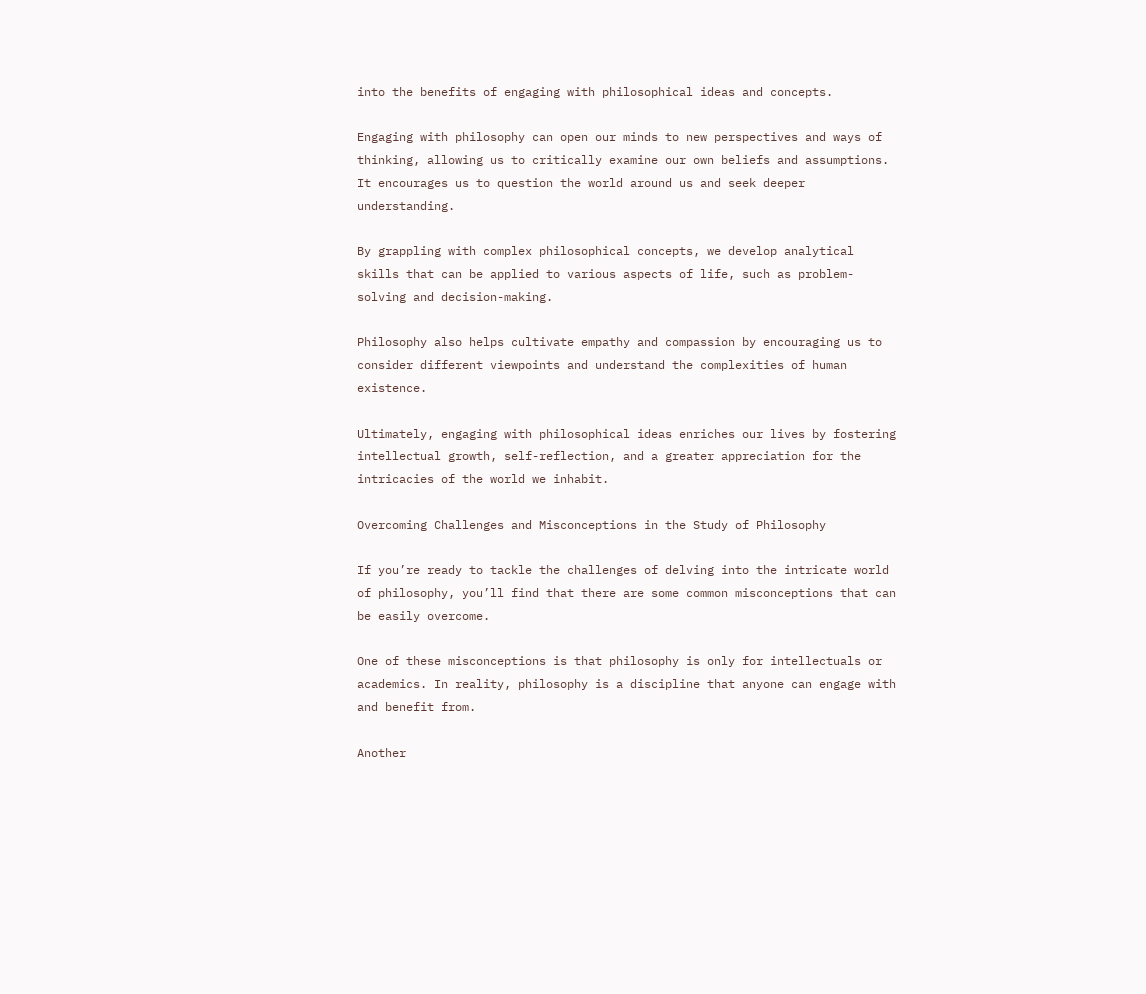into the benefits of engaging with philosophical ideas and concepts.

Engaging with philosophy can open our minds to new perspectives and ways of thinking, allowing us to critically examine our own beliefs and assumptions. It encourages us to question the world around us and seek deeper understanding.

By grappling with complex philosophical concepts, we develop analytical skills that can be applied to various aspects of life, such as problem-solving and decision-making.

Philosophy also helps cultivate empathy and compassion by encouraging us to consider different viewpoints and understand the complexities of human existence.

Ultimately, engaging with philosophical ideas enriches our lives by fostering intellectual growth, self-reflection, and a greater appreciation for the intricacies of the world we inhabit.

Overcoming Challenges and Misconceptions in the Study of Philosophy

If you’re ready to tackle the challenges of delving into the intricate world of philosophy, you’ll find that there are some common misconceptions that can be easily overcome.

One of these misconceptions is that philosophy is only for intellectuals or academics. In reality, philosophy is a discipline that anyone can engage with and benefit from.

Another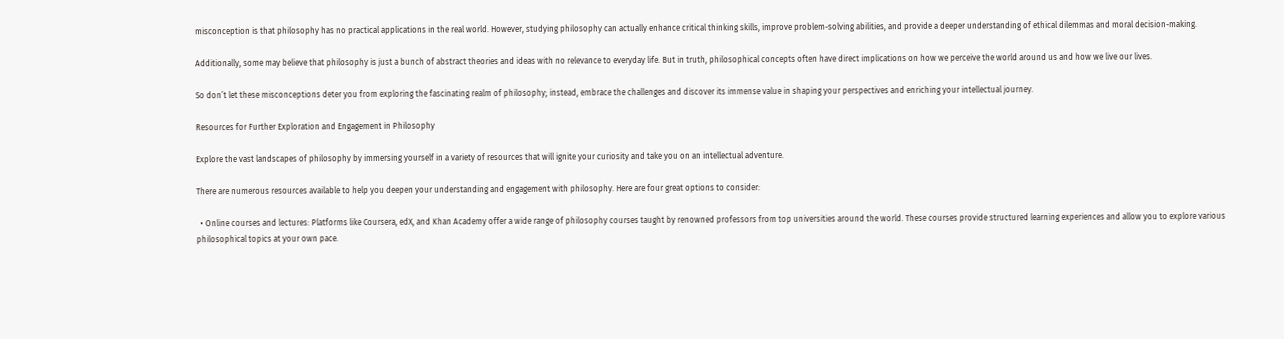misconception is that philosophy has no practical applications in the real world. However, studying philosophy can actually enhance critical thinking skills, improve problem-solving abilities, and provide a deeper understanding of ethical dilemmas and moral decision-making.

Additionally, some may believe that philosophy is just a bunch of abstract theories and ideas with no relevance to everyday life. But in truth, philosophical concepts often have direct implications on how we perceive the world around us and how we live our lives.

So don’t let these misconceptions deter you from exploring the fascinating realm of philosophy; instead, embrace the challenges and discover its immense value in shaping your perspectives and enriching your intellectual journey.

Resources for Further Exploration and Engagement in Philosophy

Explore the vast landscapes of philosophy by immersing yourself in a variety of resources that will ignite your curiosity and take you on an intellectual adventure.

There are numerous resources available to help you deepen your understanding and engagement with philosophy. Here are four great options to consider:

  • Online courses and lectures: Platforms like Coursera, edX, and Khan Academy offer a wide range of philosophy courses taught by renowned professors from top universities around the world. These courses provide structured learning experiences and allow you to explore various philosophical topics at your own pace.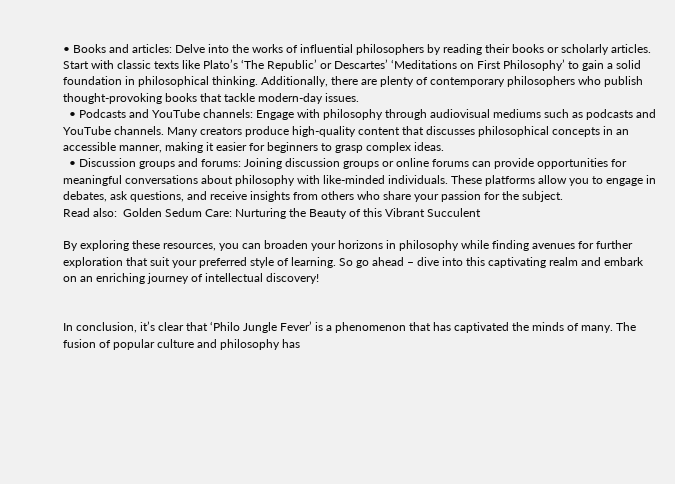• Books and articles: Delve into the works of influential philosophers by reading their books or scholarly articles. Start with classic texts like Plato’s ‘The Republic’ or Descartes’ ‘Meditations on First Philosophy’ to gain a solid foundation in philosophical thinking. Additionally, there are plenty of contemporary philosophers who publish thought-provoking books that tackle modern-day issues.
  • Podcasts and YouTube channels: Engage with philosophy through audiovisual mediums such as podcasts and YouTube channels. Many creators produce high-quality content that discusses philosophical concepts in an accessible manner, making it easier for beginners to grasp complex ideas.
  • Discussion groups and forums: Joining discussion groups or online forums can provide opportunities for meaningful conversations about philosophy with like-minded individuals. These platforms allow you to engage in debates, ask questions, and receive insights from others who share your passion for the subject.
Read also:  Golden Sedum Care: Nurturing the Beauty of this Vibrant Succulent

By exploring these resources, you can broaden your horizons in philosophy while finding avenues for further exploration that suit your preferred style of learning. So go ahead – dive into this captivating realm and embark on an enriching journey of intellectual discovery!


In conclusion, it’s clear that ‘Philo Jungle Fever’ is a phenomenon that has captivated the minds of many. The fusion of popular culture and philosophy has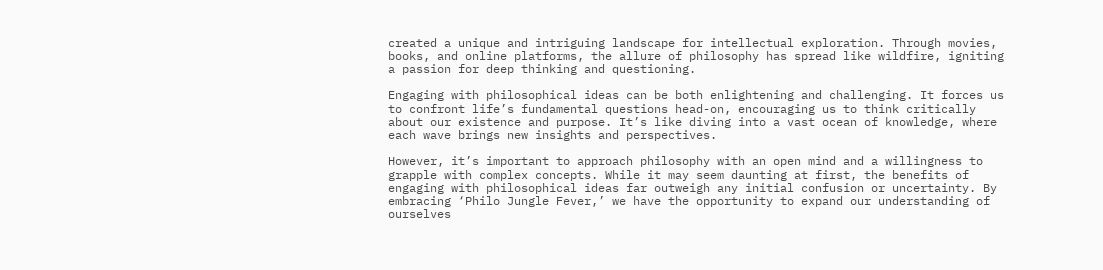created a unique and intriguing landscape for intellectual exploration. Through movies, books, and online platforms, the allure of philosophy has spread like wildfire, igniting a passion for deep thinking and questioning.

Engaging with philosophical ideas can be both enlightening and challenging. It forces us to confront life’s fundamental questions head-on, encouraging us to think critically about our existence and purpose. It’s like diving into a vast ocean of knowledge, where each wave brings new insights and perspectives.

However, it’s important to approach philosophy with an open mind and a willingness to grapple with complex concepts. While it may seem daunting at first, the benefits of engaging with philosophical ideas far outweigh any initial confusion or uncertainty. By embracing ‘Philo Jungle Fever,’ we have the opportunity to expand our understanding of ourselves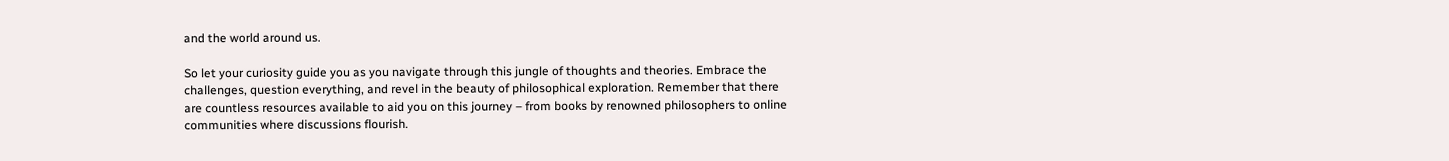and the world around us.

So let your curiosity guide you as you navigate through this jungle of thoughts and theories. Embrace the challenges, question everything, and revel in the beauty of philosophical exploration. Remember that there are countless resources available to aid you on this journey – from books by renowned philosophers to online communities where discussions flourish.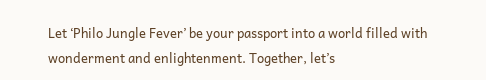Let ‘Philo Jungle Fever’ be your passport into a world filled with wonderment and enlightenment. Together, let’s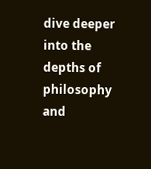dive deeper into the depths of philosophy and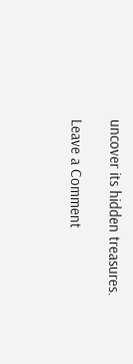uncover its hidden treasures.

Leave a Comment